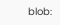blob: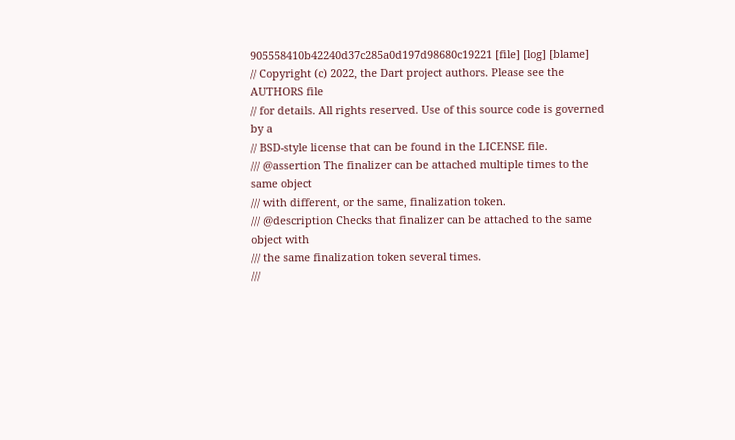905558410b42240d37c285a0d197d98680c19221 [file] [log] [blame]
// Copyright (c) 2022, the Dart project authors. Please see the AUTHORS file
// for details. All rights reserved. Use of this source code is governed by a
// BSD-style license that can be found in the LICENSE file.
/// @assertion The finalizer can be attached multiple times to the same object
/// with different, or the same, finalization token.
/// @description Checks that finalizer can be attached to the same object with
/// the same finalization token several times.
///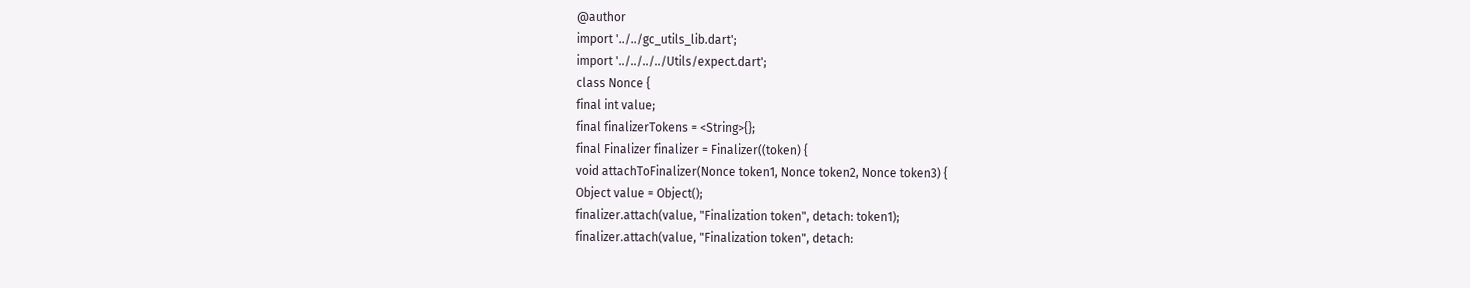@author
import '../../gc_utils_lib.dart';
import '../../../../Utils/expect.dart';
class Nonce {
final int value;
final finalizerTokens = <String>{};
final Finalizer finalizer = Finalizer((token) {
void attachToFinalizer(Nonce token1, Nonce token2, Nonce token3) {
Object value = Object();
finalizer.attach(value, "Finalization token", detach: token1);
finalizer.attach(value, "Finalization token", detach: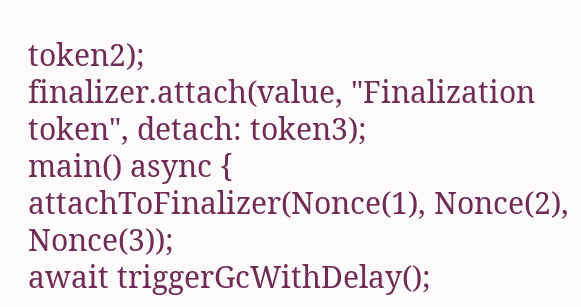token2);
finalizer.attach(value, "Finalization token", detach: token3);
main() async {
attachToFinalizer(Nonce(1), Nonce(2), Nonce(3));
await triggerGcWithDelay();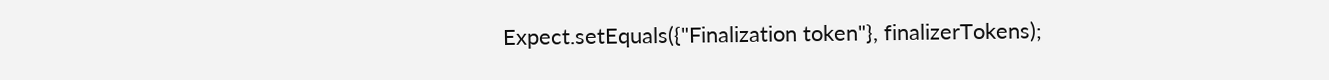Expect.setEquals({"Finalization token"}, finalizerTokens);